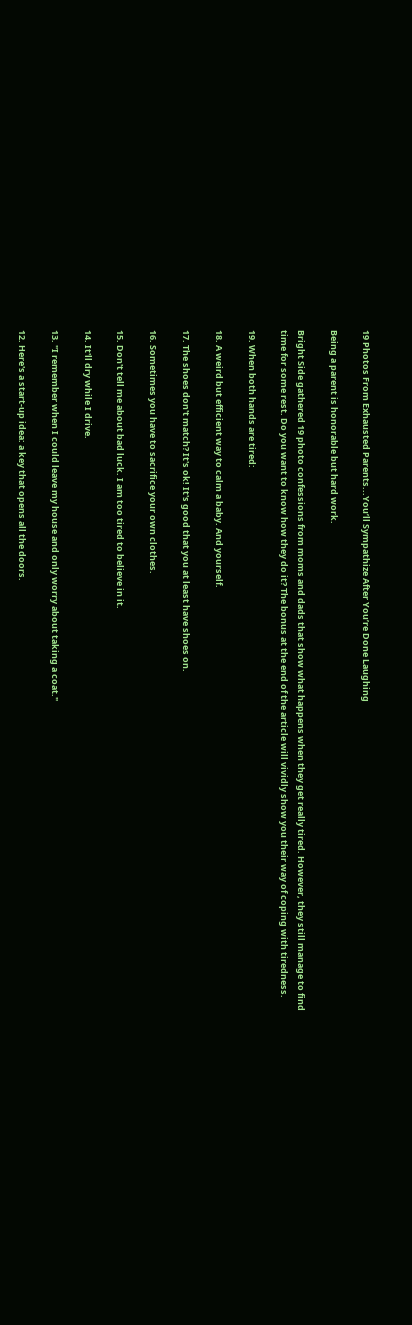19 Photos From Exhausted Parents...You’ll Sympathize After You’re Done Laughing

Being a parent is honorable but hard work.

Bright Side gathered 19 photo confessions from moms and dads that show what happens when they get really tired. However, they still manage to find time for some rest. Do you want to know how they do it? The bonus at the end of the article will vividly show you their way of coping with tiredness.

19. When both hands are tired:

18. A weird but efficient way to calm a baby. And yourself.

17. The shoes don't match? It's ok! It's good that you at least have shoes on.

16. Sometimes you have to sacrifice your own clothes.

15. Don't tell me about bad luck. I am too tired to believe in it.

14. It'll dry while I drive.

13. "I remember when I could leave my house and only worry about taking a coat."

12. Here's a start-up idea: a key that opens all the doors.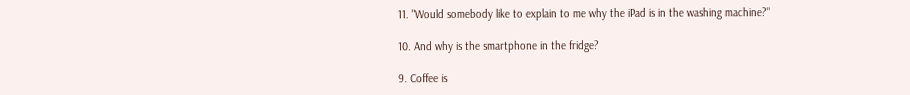11. "Would somebody like to explain to me why the iPad is in the washing machine?"

10. And why is the smartphone in the fridge?

9. Coffee is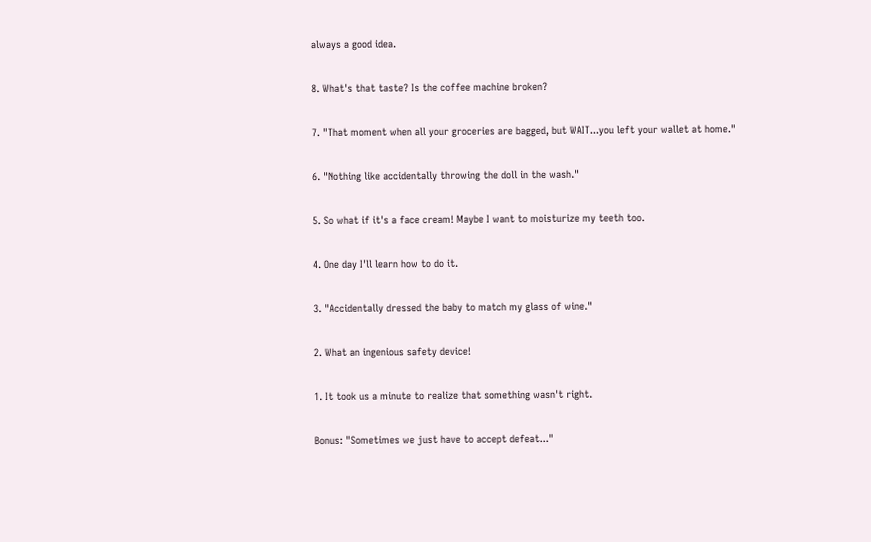always a good idea.

8. What's that taste? Is the coffee machine broken?

7. "That moment when all your groceries are bagged, but WAIT...you left your wallet at home."

6. "Nothing like accidentally throwing the doll in the wash."

5. So what if it's a face cream! Maybe I want to moisturize my teeth too.

4. One day I'll learn how to do it.

3. "Accidentally dressed the baby to match my glass of wine."

2. What an ingenious safety device!

1. It took us a minute to realize that something wasn't right.

Bonus: "Sometimes we just have to accept defeat..."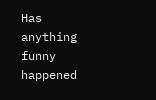Has anything funny happened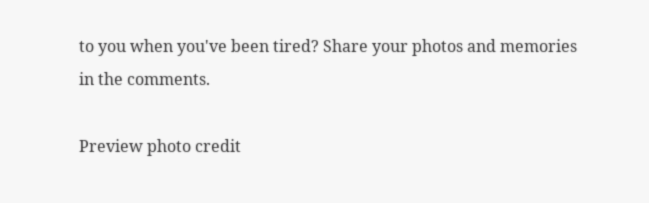to you when you've been tired? Share your photos and memories in the comments.

Preview photo credit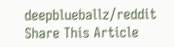deepblueballz/reddit
Share This Article